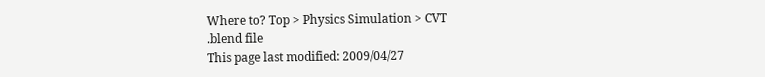Where to? Top > Physics Simulation > CVT
.blend file
This page last modified: 2009/04/27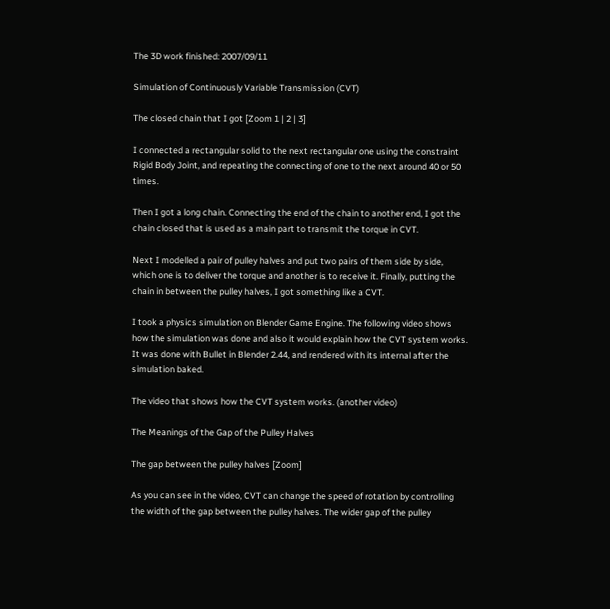The 3D work finished: 2007/09/11

Simulation of Continuously Variable Transmission (CVT)

The closed chain that I got [Zoom 1 | 2 | 3]

I connected a rectangular solid to the next rectangular one using the constraint Rigid Body Joint, and repeating the connecting of one to the next around 40 or 50 times.

Then I got a long chain. Connecting the end of the chain to another end, I got the chain closed that is used as a main part to transmit the torque in CVT.

Next I modelled a pair of pulley halves and put two pairs of them side by side, which one is to deliver the torque and another is to receive it. Finally, putting the chain in between the pulley halves, I got something like a CVT.

I took a physics simulation on Blender Game Engine. The following video shows how the simulation was done and also it would explain how the CVT system works. It was done with Bullet in Blender 2.44, and rendered with its internal after the simulation baked.

The video that shows how the CVT system works. (another video)

The Meanings of the Gap of the Pulley Halves

The gap between the pulley halves [Zoom]

As you can see in the video, CVT can change the speed of rotation by controlling the width of the gap between the pulley halves. The wider gap of the pulley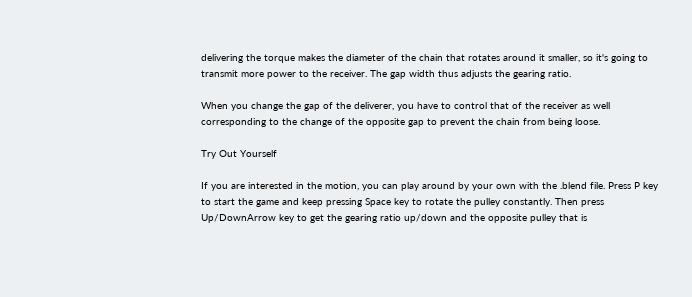delivering the torque makes the diameter of the chain that rotates around it smaller, so it's going to transmit more power to the receiver. The gap width thus adjusts the gearing ratio.

When you change the gap of the deliverer, you have to control that of the receiver as well corresponding to the change of the opposite gap to prevent the chain from being loose.

Try Out Yourself

If you are interested in the motion, you can play around by your own with the .blend file. Press P key to start the game and keep pressing Space key to rotate the pulley constantly. Then press Up/DownArrow key to get the gearing ratio up/down and the opposite pulley that is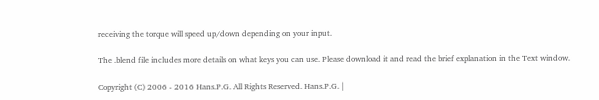receiving the torque will speed up/down depending on your input.

The .blend file includes more details on what keys you can use. Please download it and read the brief explanation in the Text window.

Copyright (C) 2006 - 2016 Hans.P.G. All Rights Reserved. Hans.P.G. |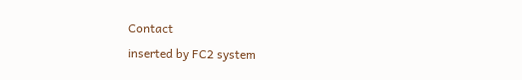Contact
inserted by FC2 system